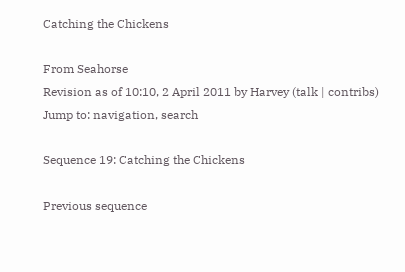Catching the Chickens

From Seahorse
Revision as of 10:10, 2 April 2011 by Harvey (talk | contribs)
Jump to: navigation, search

Sequence 19: Catching the Chickens

Previous sequence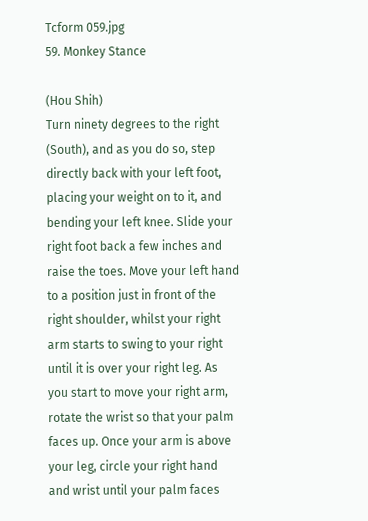Tcform 059.jpg
59. Monkey Stance

(Hou Shih)
Turn ninety degrees to the right (South), and as you do so, step directly back with your left foot, placing your weight on to it, and bending your left knee. Slide your right foot back a few inches and raise the toes. Move your left hand to a position just in front of the right shoulder, whilst your right arm starts to swing to your right until it is over your right leg. As you start to move your right arm, rotate the wrist so that your palm faces up. Once your arm is above your leg, circle your right hand and wrist until your palm faces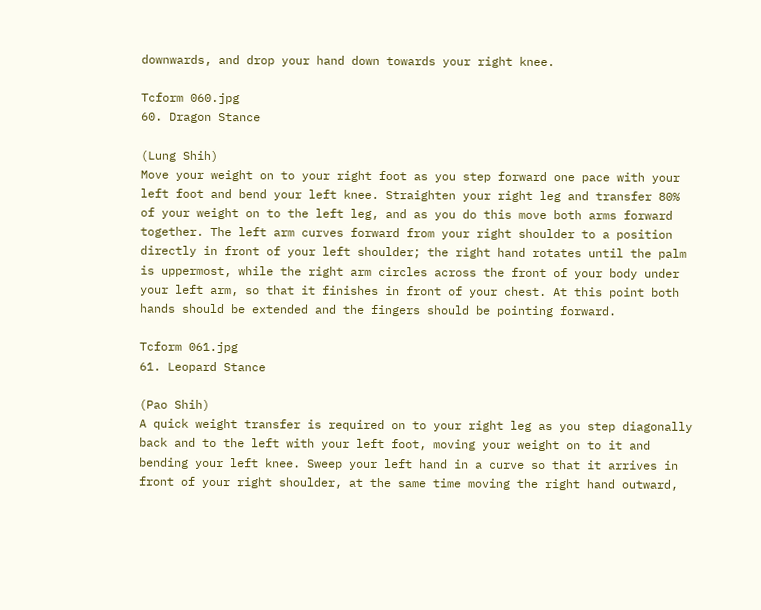downwards, and drop your hand down towards your right knee.

Tcform 060.jpg
60. Dragon Stance

(Lung Shih)
Move your weight on to your right foot as you step forward one pace with your left foot and bend your left knee. Straighten your right leg and transfer 80% of your weight on to the left leg, and as you do this move both arms forward together. The left arm curves forward from your right shoulder to a position directly in front of your left shoulder; the right hand rotates until the palm is uppermost, while the right arm circles across the front of your body under your left arm, so that it finishes in front of your chest. At this point both hands should be extended and the fingers should be pointing forward.

Tcform 061.jpg
61. Leopard Stance

(Pao Shih)
A quick weight transfer is required on to your right leg as you step diagonally back and to the left with your left foot, moving your weight on to it and bending your left knee. Sweep your left hand in a curve so that it arrives in front of your right shoulder, at the same time moving the right hand outward,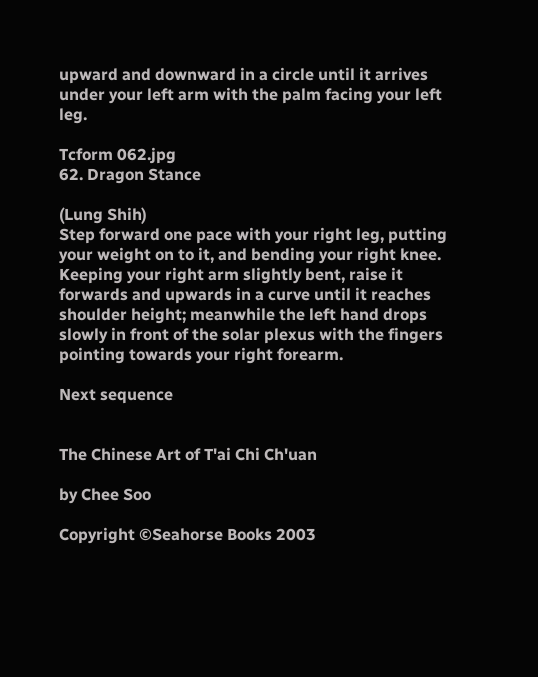upward and downward in a circle until it arrives under your left arm with the palm facing your left leg.

Tcform 062.jpg
62. Dragon Stance

(Lung Shih)
Step forward one pace with your right leg, putting your weight on to it, and bending your right knee. Keeping your right arm slightly bent, raise it forwards and upwards in a curve until it reaches shoulder height; meanwhile the left hand drops slowly in front of the solar plexus with the fingers pointing towards your right forearm.

Next sequence


The Chinese Art of T'ai Chi Ch'uan

by Chee Soo

Copyright ©Seahorse Books 2003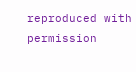reproduced with permission